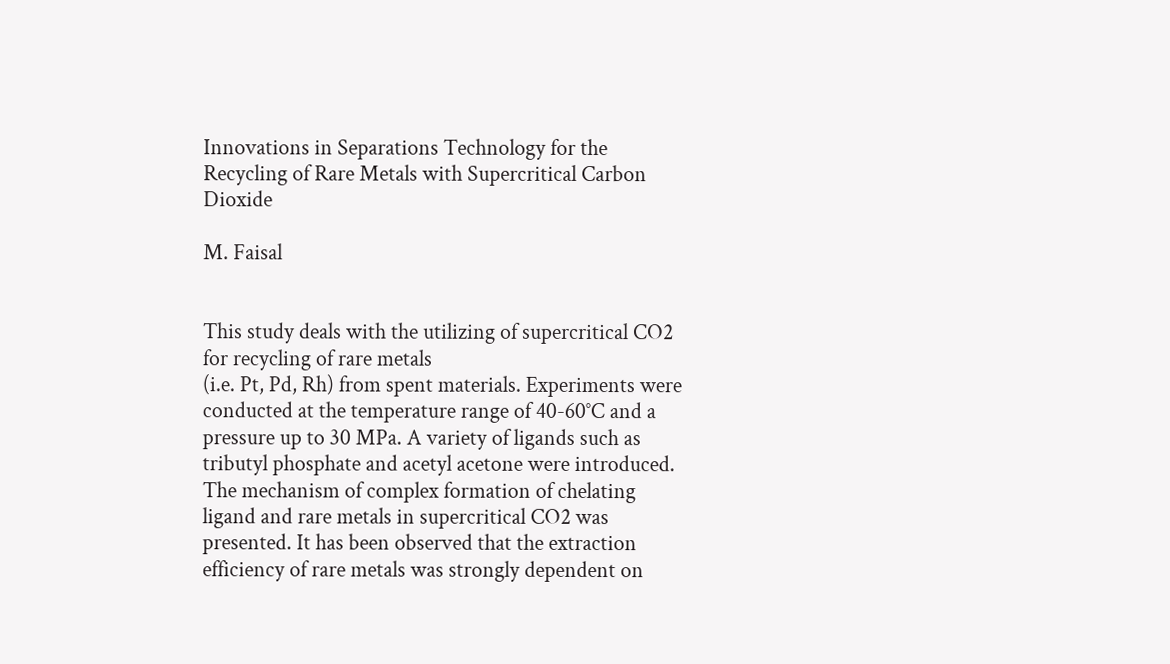Innovations in Separations Technology for the Recycling of Rare Metals with Supercritical Carbon Dioxide

M. Faisal


This study deals with the utilizing of supercritical CO2 for recycling of rare metals
(i.e. Pt, Pd, Rh) from spent materials. Experiments were conducted at the temperature range of 40-60°C and a pressure up to 30 MPa. A variety of ligands such as tributyl phosphate and acetyl acetone were introduced. The mechanism of complex formation of chelating ligand and rare metals in supercritical CO2 was presented. It has been observed that the extraction efficiency of rare metals was strongly dependent on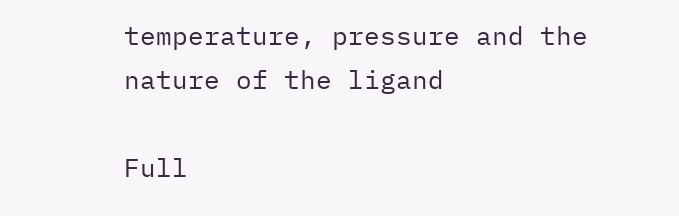temperature, pressure and the nature of the ligand

Full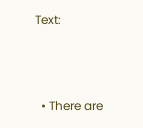Text:



  • There are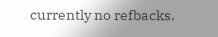currently no refbacks.